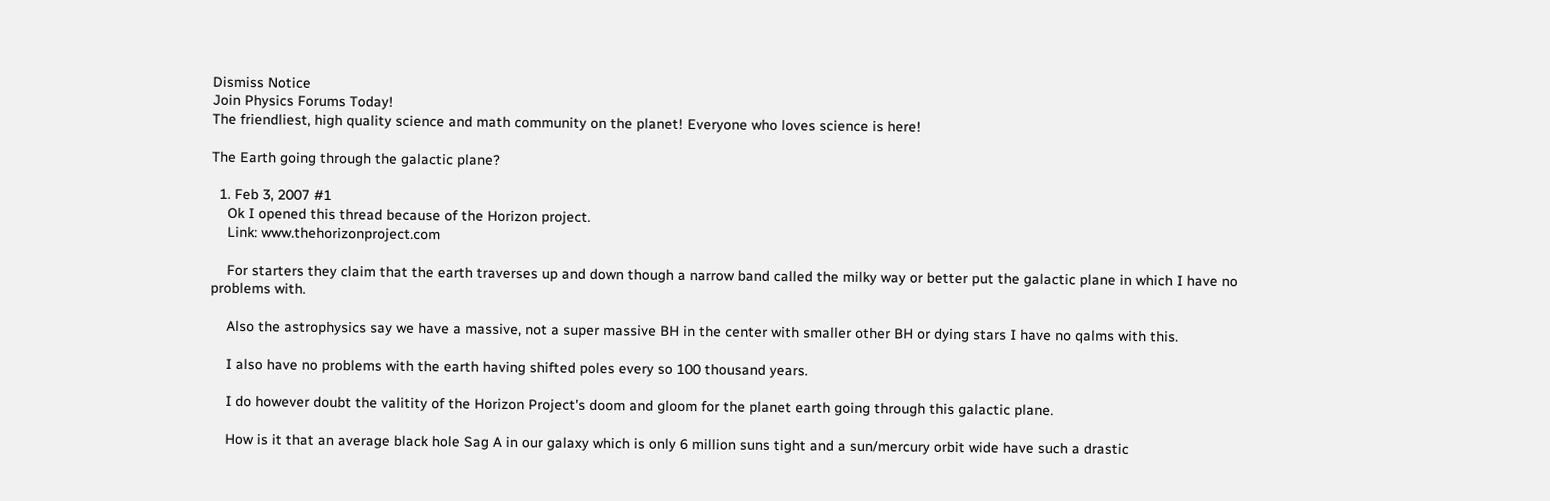Dismiss Notice
Join Physics Forums Today!
The friendliest, high quality science and math community on the planet! Everyone who loves science is here!

The Earth going through the galactic plane?

  1. Feb 3, 2007 #1
    Ok I opened this thread because of the Horizon project.
    Link: www.thehorizonproject.com

    For starters they claim that the earth traverses up and down though a narrow band called the milky way or better put the galactic plane in which I have no problems with.

    Also the astrophysics say we have a massive, not a super massive BH in the center with smaller other BH or dying stars I have no qalms with this.

    I also have no problems with the earth having shifted poles every so 100 thousand years.

    I do however doubt the valitity of the Horizon Project's doom and gloom for the planet earth going through this galactic plane.

    How is it that an average black hole Sag A in our galaxy which is only 6 million suns tight and a sun/mercury orbit wide have such a drastic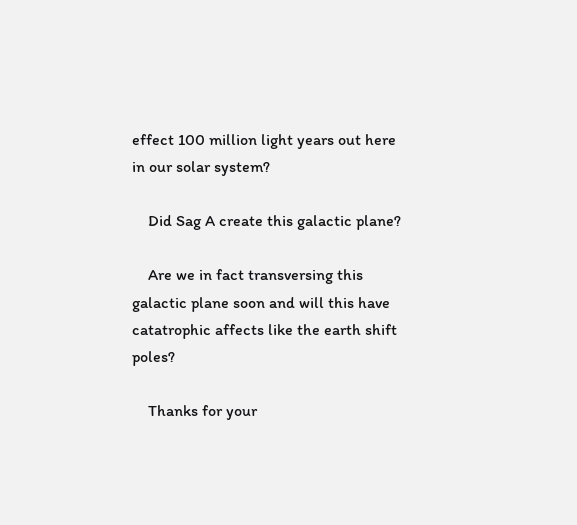effect 100 million light years out here in our solar system?

    Did Sag A create this galactic plane?

    Are we in fact transversing this galactic plane soon and will this have catatrophic affects like the earth shift poles?

    Thanks for your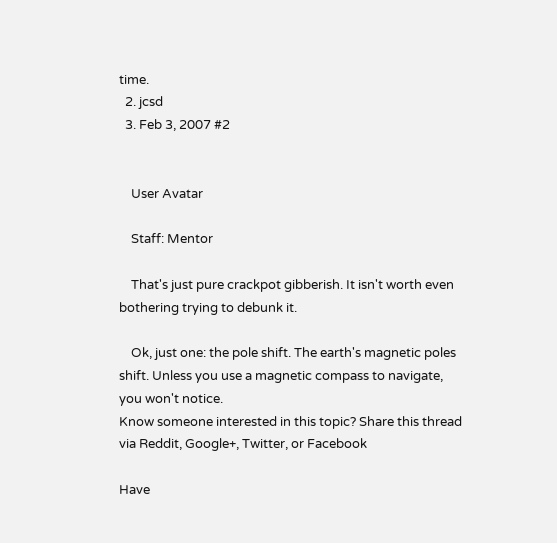time.
  2. jcsd
  3. Feb 3, 2007 #2


    User Avatar

    Staff: Mentor

    That's just pure crackpot gibberish. It isn't worth even bothering trying to debunk it.

    Ok, just one: the pole shift. The earth's magnetic poles shift. Unless you use a magnetic compass to navigate, you won't notice.
Know someone interested in this topic? Share this thread via Reddit, Google+, Twitter, or Facebook

Have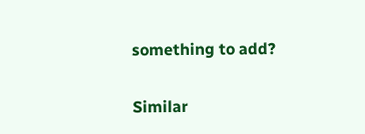something to add?

Similar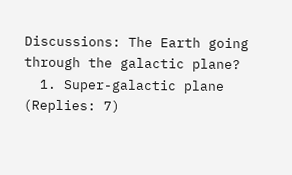Discussions: The Earth going through the galactic plane?
  1. Super-galactic plane (Replies: 7)